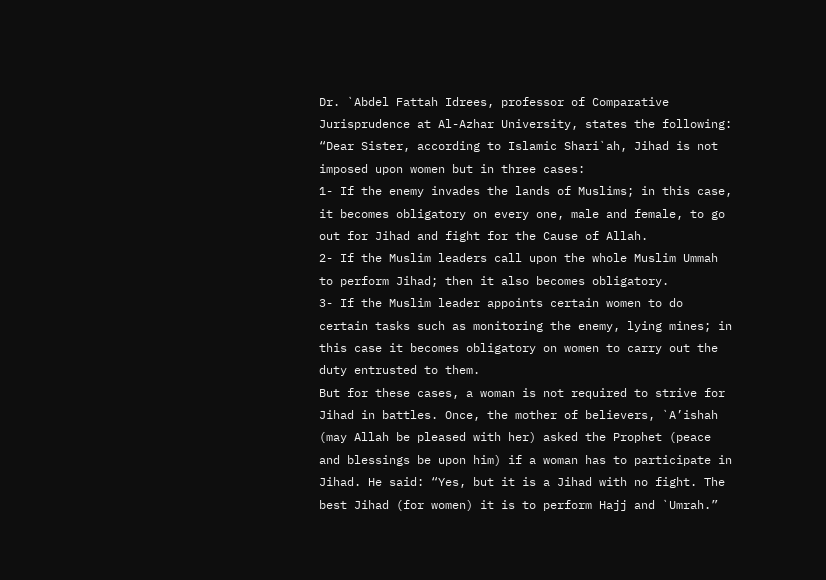Dr. `Abdel Fattah Idrees, professor of Comparative Jurisprudence at Al-Azhar University, states the following: “Dear Sister, according to Islamic Shari`ah, Jihad is not imposed upon women but in three cases:
1- If the enemy invades the lands of Muslims; in this case, it becomes obligatory on every one, male and female, to go out for Jihad and fight for the Cause of Allah.
2- If the Muslim leaders call upon the whole Muslim Ummah to perform Jihad; then it also becomes obligatory.
3- If the Muslim leader appoints certain women to do certain tasks such as monitoring the enemy, lying mines; in this case it becomes obligatory on women to carry out the duty entrusted to them.
But for these cases, a woman is not required to strive for Jihad in battles. Once, the mother of believers, `A’ishah (may Allah be pleased with her) asked the Prophet (peace and blessings be upon him) if a woman has to participate in Jihad. He said: “Yes, but it is a Jihad with no fight. The best Jihad (for women) it is to perform Hajj and `Umrah.”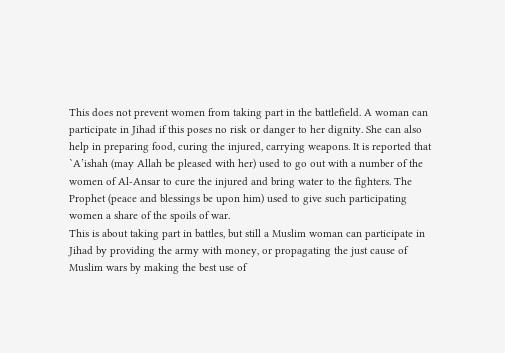This does not prevent women from taking part in the battlefield. A woman can participate in Jihad if this poses no risk or danger to her dignity. She can also help in preparing food, curing the injured, carrying weapons. It is reported that `A’ishah (may Allah be pleased with her) used to go out with a number of the women of Al-Ansar to cure the injured and bring water to the fighters. The Prophet (peace and blessings be upon him) used to give such participating women a share of the spoils of war.
This is about taking part in battles, but still a Muslim woman can participate in Jihad by providing the army with money, or propagating the just cause of Muslim wars by making the best use of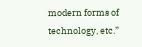modern forms of technology, etc.”